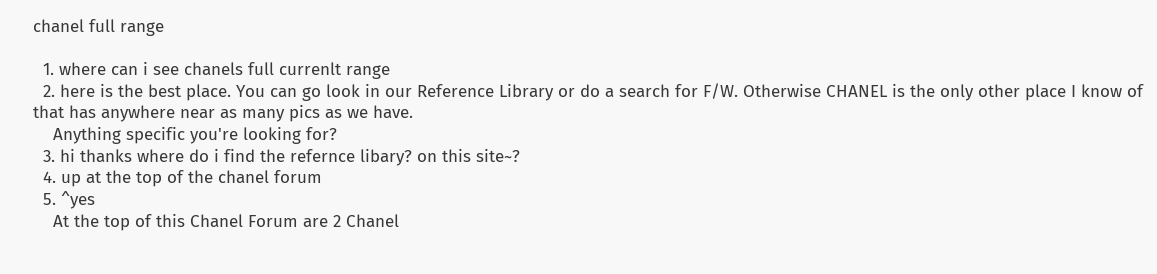chanel full range

  1. where can i see chanels full currenlt range
  2. here is the best place. You can go look in our Reference Library or do a search for F/W. Otherwise CHANEL is the only other place I know of that has anywhere near as many pics as we have.
    Anything specific you're looking for?
  3. hi thanks where do i find the refernce libary? on this site~?
  4. up at the top of the chanel forum
  5. ^yes
    At the top of this Chanel Forum are 2 Chanel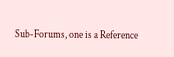Sub-Forums, one is a Reference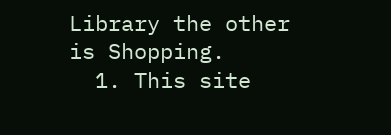Library the other is Shopping.
  1. This site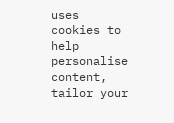uses cookies to help personalise content, tailor your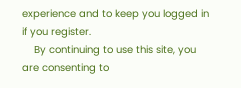experience and to keep you logged in if you register.
    By continuing to use this site, you are consenting to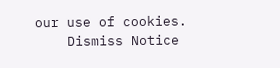our use of cookies.
    Dismiss Notice